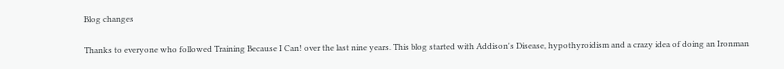Blog changes

Thanks to everyone who followed Training Because I Can! over the last nine years. This blog started with Addison's Disease, hypothyroidism and a crazy idea of doing an Ironman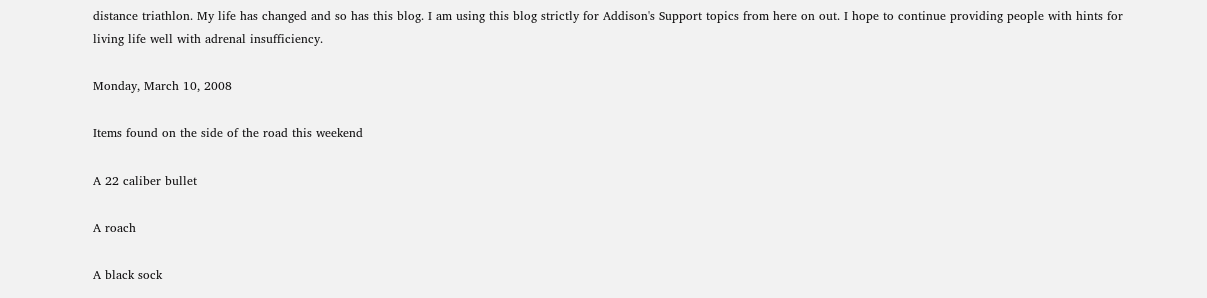distance triathlon. My life has changed and so has this blog. I am using this blog strictly for Addison's Support topics from here on out. I hope to continue providing people with hints for living life well with adrenal insufficiency.

Monday, March 10, 2008

Items found on the side of the road this weekend

A 22 caliber bullet

A roach

A black sock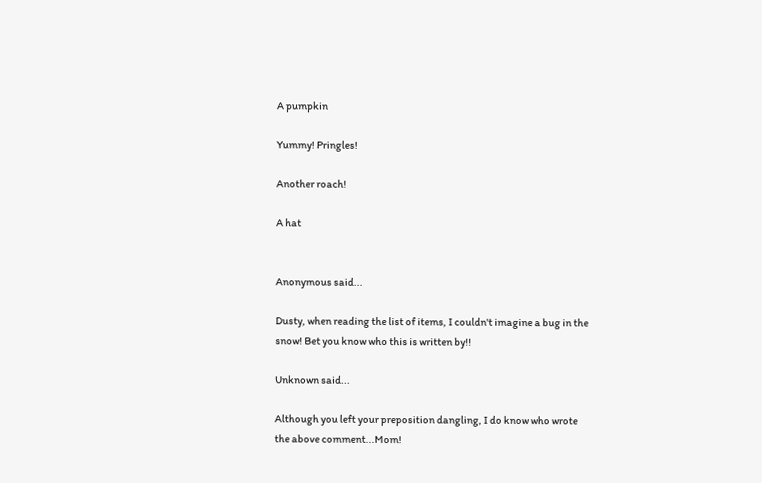A pumpkin

Yummy! Pringles!

Another roach!

A hat


Anonymous said...

Dusty, when reading the list of items, I couldn't imagine a bug in the snow! Bet you know who this is written by!!

Unknown said...

Although you left your preposition dangling, I do know who wrote the above comment...Mom!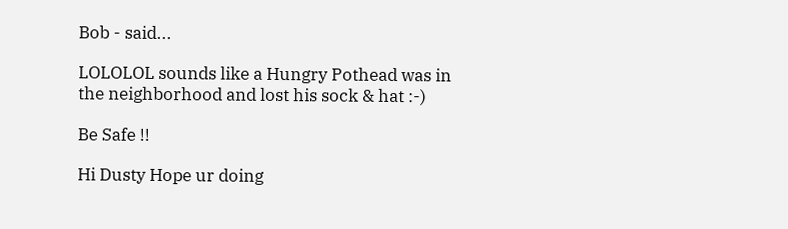Bob - said...

LOLOLOL sounds like a Hungry Pothead was in the neighborhood and lost his sock & hat :-)

Be Safe !!

Hi Dusty Hope ur doing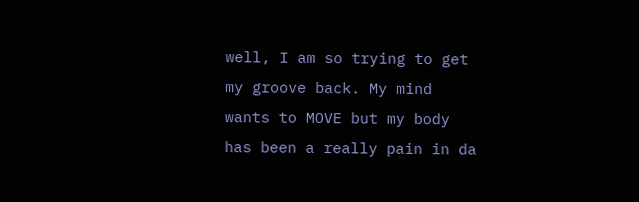well, I am so trying to get my groove back. My mind wants to MOVE but my body has been a really pain in da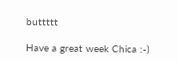buttttt

Have a great week Chica :-)